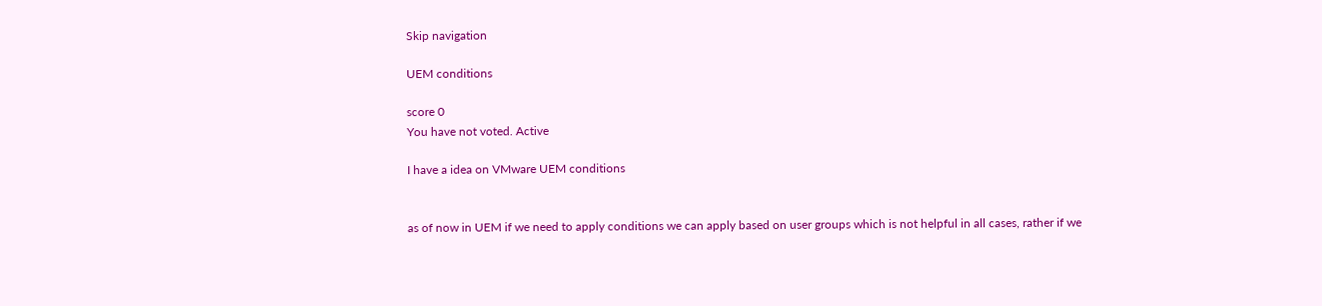Skip navigation

UEM conditions

score 0
You have not voted. Active

I have a idea on VMware UEM conditions


as of now in UEM if we need to apply conditions we can apply based on user groups which is not helpful in all cases, rather if we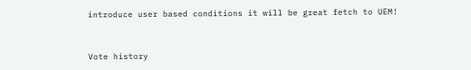introduce user based conditions it will be great fetch to UEM!


Vote history